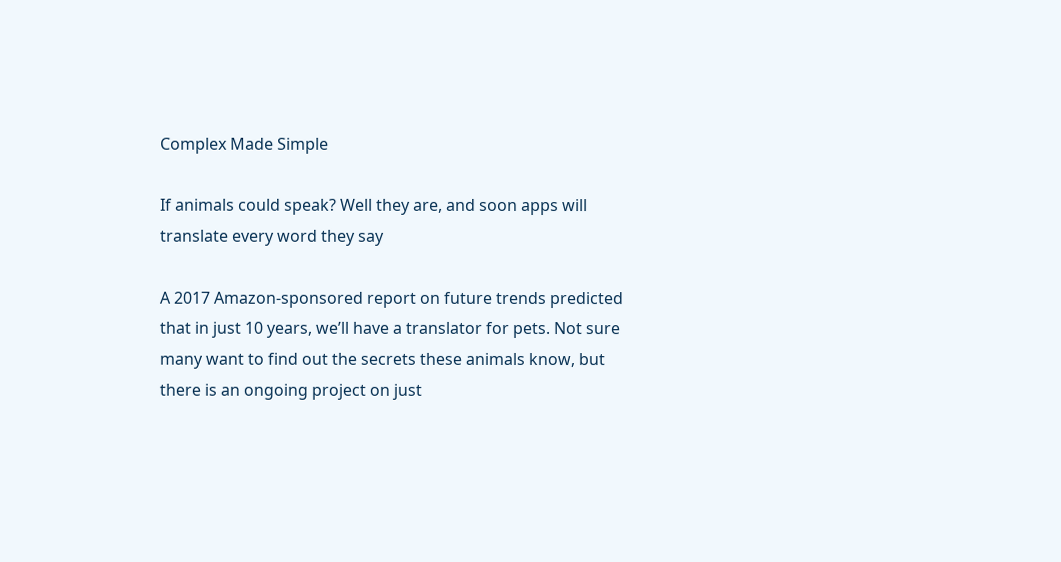Complex Made Simple

If animals could speak? Well they are, and soon apps will translate every word they say

A 2017 Amazon-sponsored report on future trends predicted that in just 10 years, we’ll have a translator for pets. Not sure many want to find out the secrets these animals know, but there is an ongoing project on just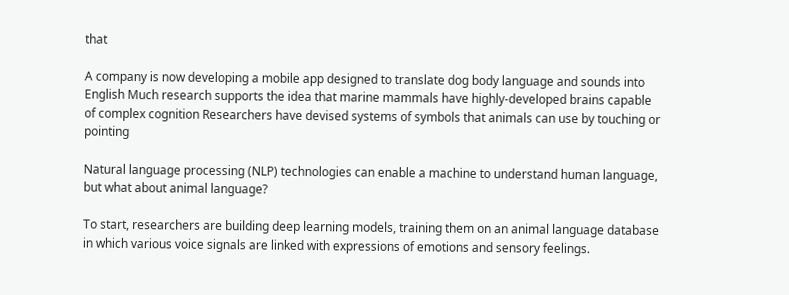that

A company is now developing a mobile app designed to translate dog body language and sounds into English Much research supports the idea that marine mammals have highly-developed brains capable of complex cognition Researchers have devised systems of symbols that animals can use by touching or pointing

Natural language processing (NLP) technologies can enable a machine to understand human language, but what about animal language?

To start, researchers are building deep learning models, training them on an animal language database in which various voice signals are linked with expressions of emotions and sensory feelings.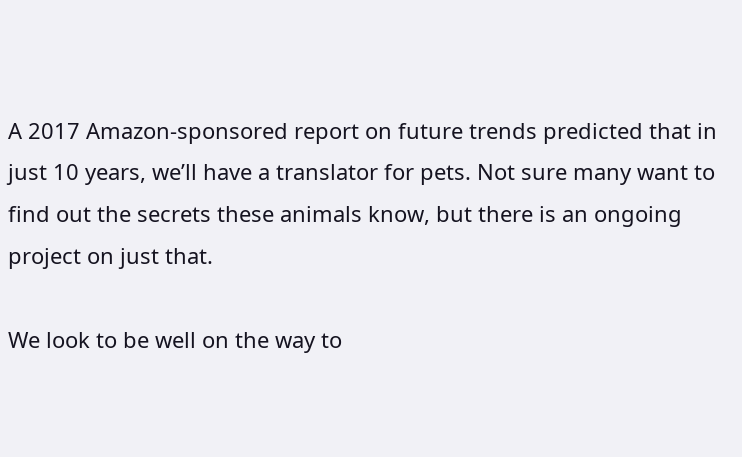A 2017 Amazon-sponsored report on future trends predicted that in just 10 years, we’ll have a translator for pets. Not sure many want to find out the secrets these animals know, but there is an ongoing project on just that.

We look to be well on the way to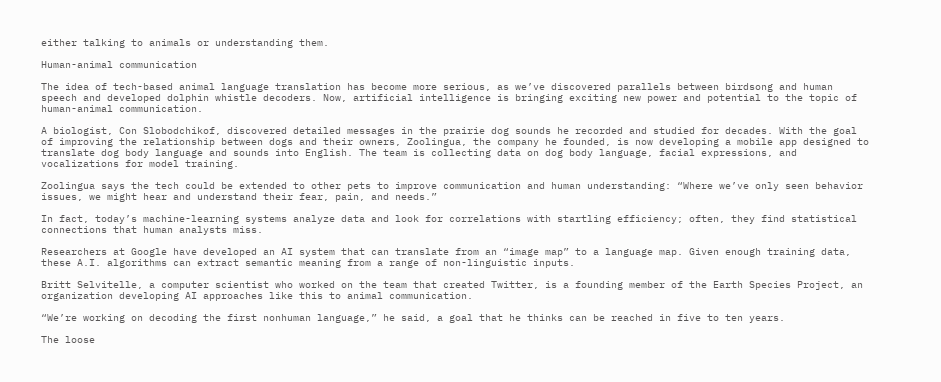either talking to animals or understanding them.

Human-animal communication

The idea of tech-based animal language translation has become more serious, as we’ve discovered parallels between birdsong and human speech and developed dolphin whistle decoders. Now, artificial intelligence is bringing exciting new power and potential to the topic of human-animal communication.

A biologist, Con Slobodchikof, discovered detailed messages in the prairie dog sounds he recorded and studied for decades. With the goal of improving the relationship between dogs and their owners, Zoolingua, the company he founded, is now developing a mobile app designed to translate dog body language and sounds into English. The team is collecting data on dog body language, facial expressions, and vocalizations for model training.

Zoolingua says the tech could be extended to other pets to improve communication and human understanding: “Where we’ve only seen behavior issues, we might hear and understand their fear, pain, and needs.”

In fact, today’s machine-learning systems analyze data and look for correlations with startling efficiency; often, they find statistical connections that human analysts miss.

Researchers at Google have developed an AI system that can translate from an “image map” to a language map. Given enough training data, these A.I. algorithms can extract semantic meaning from a range of non-linguistic inputs.

Britt Selvitelle, a computer scientist who worked on the team that created Twitter, is a founding member of the Earth Species Project, an organization developing AI approaches like this to animal communication.

“We’re working on decoding the first nonhuman language,” he said, a goal that he thinks can be reached in five to ten years.

The loose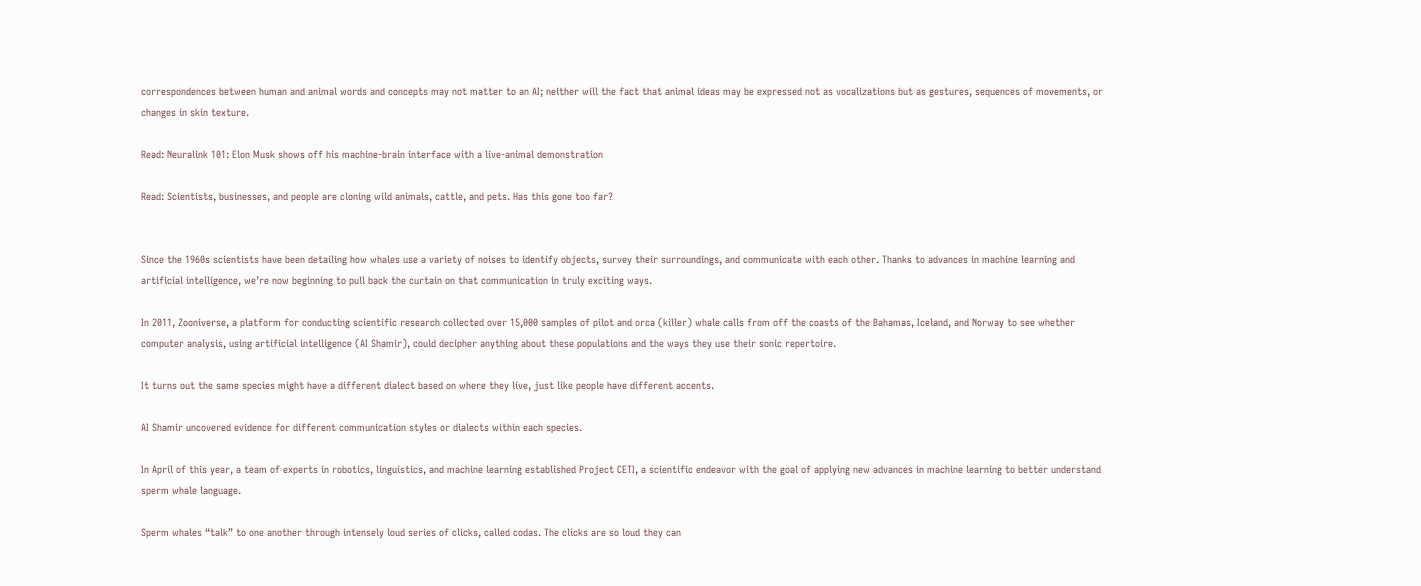correspondences between human and animal words and concepts may not matter to an AI; neither will the fact that animal ideas may be expressed not as vocalizations but as gestures, sequences of movements, or changes in skin texture.

Read: Neuralink 101: Elon Musk shows off his machine-brain interface with a live-animal demonstration

Read: Scientists, businesses, and people are cloning wild animals, cattle, and pets. Has this gone too far?


Since the 1960s scientists have been detailing how whales use a variety of noises to identify objects, survey their surroundings, and communicate with each other. Thanks to advances in machine learning and artificial intelligence, we’re now beginning to pull back the curtain on that communication in truly exciting ways.

In 2011, Zooniverse, a platform for conducting scientific research collected over 15,000 samples of pilot and orca (killer) whale calls from off the coasts of the Bahamas, Iceland, and Norway to see whether computer analysis, using artificial intelligence (AI Shamir), could decipher anything about these populations and the ways they use their sonic repertoire.

It turns out the same species might have a different dialect based on where they live, just like people have different accents.

AI Shamir uncovered evidence for different communication styles or dialects within each species.

In April of this year, a team of experts in robotics, linguistics, and machine learning established Project CETI, a scientific endeavor with the goal of applying new advances in machine learning to better understand sperm whale language.

Sperm whales “talk” to one another through intensely loud series of clicks, called codas. The clicks are so loud they can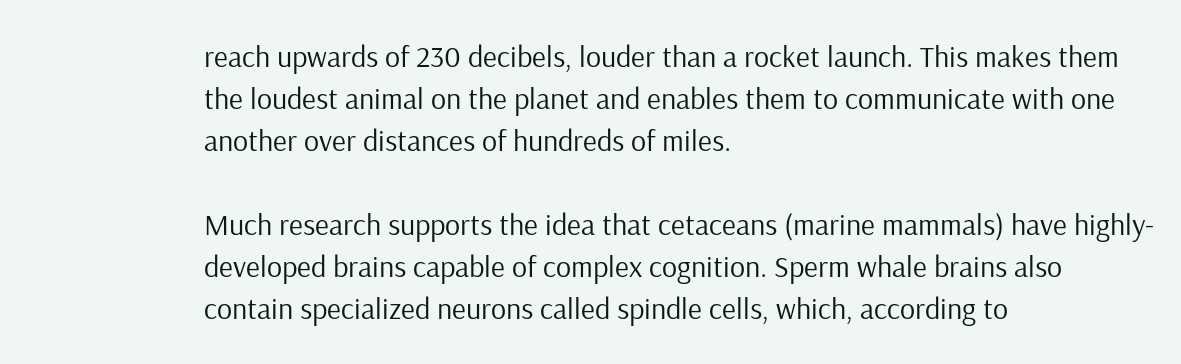reach upwards of 230 decibels, louder than a rocket launch. This makes them the loudest animal on the planet and enables them to communicate with one another over distances of hundreds of miles.

Much research supports the idea that cetaceans (marine mammals) have highly-developed brains capable of complex cognition. Sperm whale brains also contain specialized neurons called spindle cells, which, according to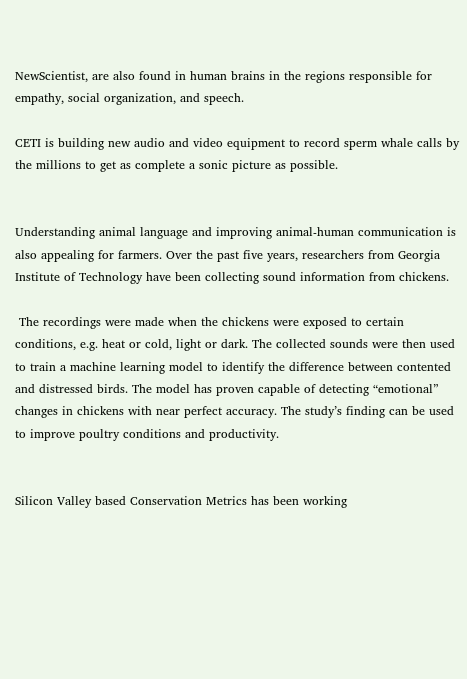NewScientist, are also found in human brains in the regions responsible for empathy, social organization, and speech.

CETI is building new audio and video equipment to record sperm whale calls by the millions to get as complete a sonic picture as possible.


Understanding animal language and improving animal-human communication is also appealing for farmers. Over the past five years, researchers from Georgia Institute of Technology have been collecting sound information from chickens.

 The recordings were made when the chickens were exposed to certain conditions, e.g. heat or cold, light or dark. The collected sounds were then used to train a machine learning model to identify the difference between contented and distressed birds. The model has proven capable of detecting “emotional” changes in chickens with near perfect accuracy. The study’s finding can be used to improve poultry conditions and productivity.


Silicon Valley based Conservation Metrics has been working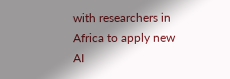with researchers in Africa to apply new AI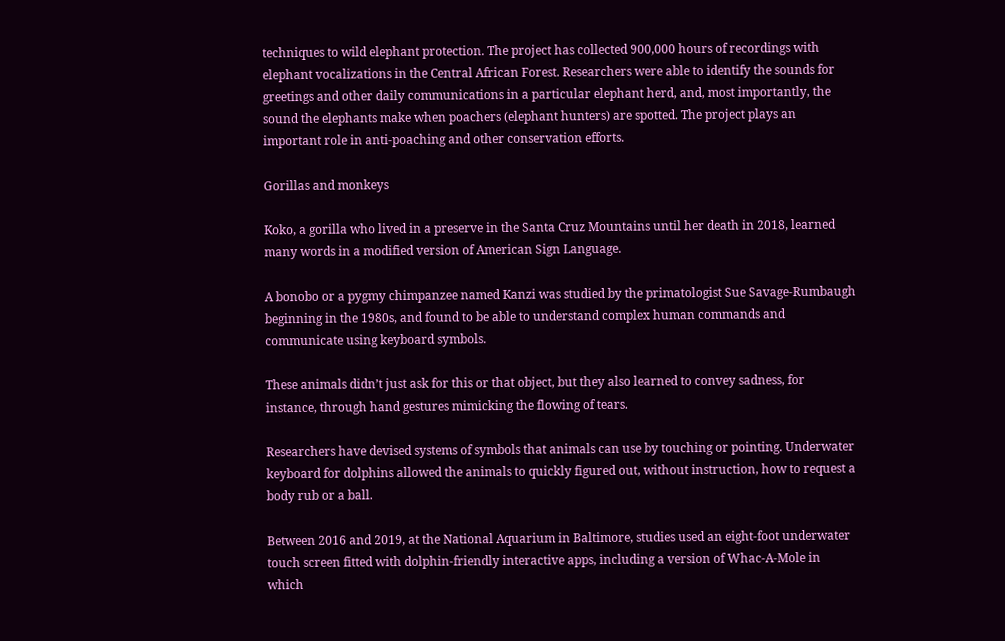techniques to wild elephant protection. The project has collected 900,000 hours of recordings with elephant vocalizations in the Central African Forest. Researchers were able to identify the sounds for greetings and other daily communications in a particular elephant herd, and, most importantly, the sound the elephants make when poachers (elephant hunters) are spotted. The project plays an important role in anti-poaching and other conservation efforts.

Gorillas and monkeys

Koko, a gorilla who lived in a preserve in the Santa Cruz Mountains until her death in 2018, learned many words in a modified version of American Sign Language.

A bonobo or a pygmy chimpanzee named Kanzi was studied by the primatologist Sue Savage-Rumbaugh beginning in the 1980s, and found to be able to understand complex human commands and communicate using keyboard symbols.

These animals didn’t just ask for this or that object, but they also learned to convey sadness, for instance, through hand gestures mimicking the flowing of tears.

Researchers have devised systems of symbols that animals can use by touching or pointing. Underwater keyboard for dolphins allowed the animals to quickly figured out, without instruction, how to request a body rub or a ball.

Between 2016 and 2019, at the National Aquarium in Baltimore, studies used an eight-foot underwater touch screen fitted with dolphin-friendly interactive apps, including a version of Whac-A-Mole in which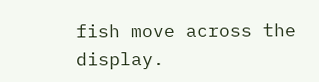fish move across the display.